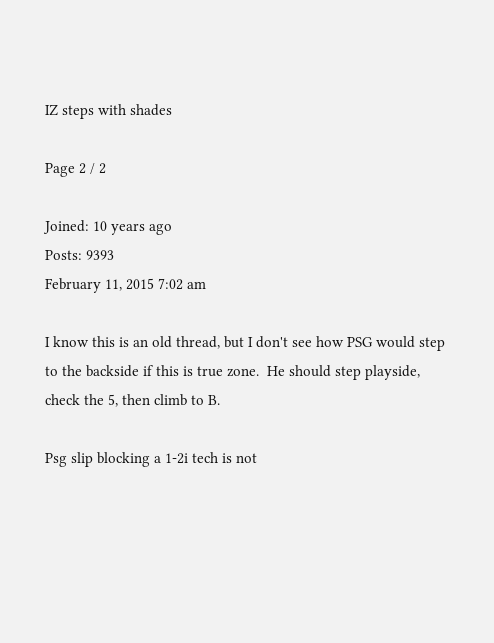IZ steps with shades

Page 2 / 2

Joined: 10 years ago
Posts: 9393
February 11, 2015 7:02 am

I know this is an old thread, but I don't see how PSG would step to the backside if this is true zone.  He should step playside, check the 5, then climb to B.

Psg slip blocking a 1-2i tech is not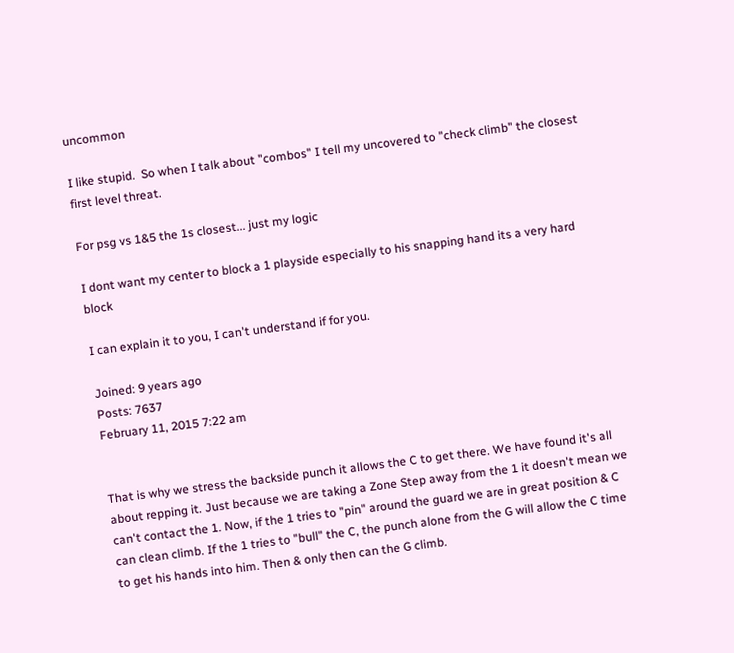uncommon

I like stupid.  So when I talk about "combos" I tell my uncovered to "check climb" the closest first level threat.

For psg vs 1&5 the 1s closest... just my logic

I dont want my center to block a 1 playside especially to his snapping hand its a very hard block

I can explain it to you, I can't understand if for you.

Joined: 9 years ago
Posts: 7637
February 11, 2015 7:22 am


That is why we stress the backside punch it allows the C to get there. We have found it's all about repping it. Just because we are taking a Zone Step away from the 1 it doesn't mean we can't contact the 1. Now, if the 1 tries to "pin" around the guard we are in great position & C can clean climb. If the 1 tries to "bull" the C, the punch alone from the G will allow the C time to get his hands into him. Then & only then can the G climb.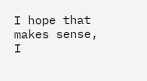I hope that makes sense, I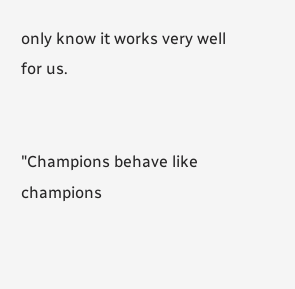only know it works very well for us.


"Champions behave like champions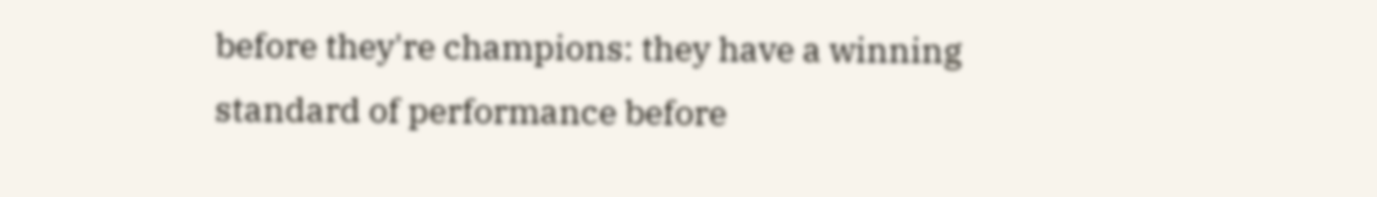before they're champions: they have a winning standard of performance before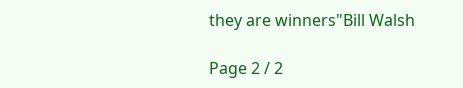they are winners"Bill Walsh

Page 2 / 2